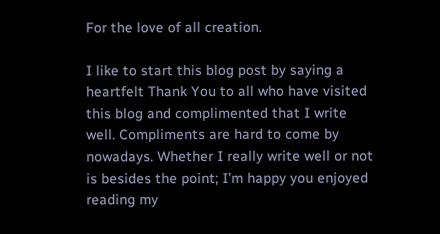For the love of all creation.

I like to start this blog post by saying a heartfelt Thank You to all who have visited this blog and complimented that I write well. Compliments are hard to come by nowadays. Whether I really write well or not is besides the point; I’m happy you enjoyed reading my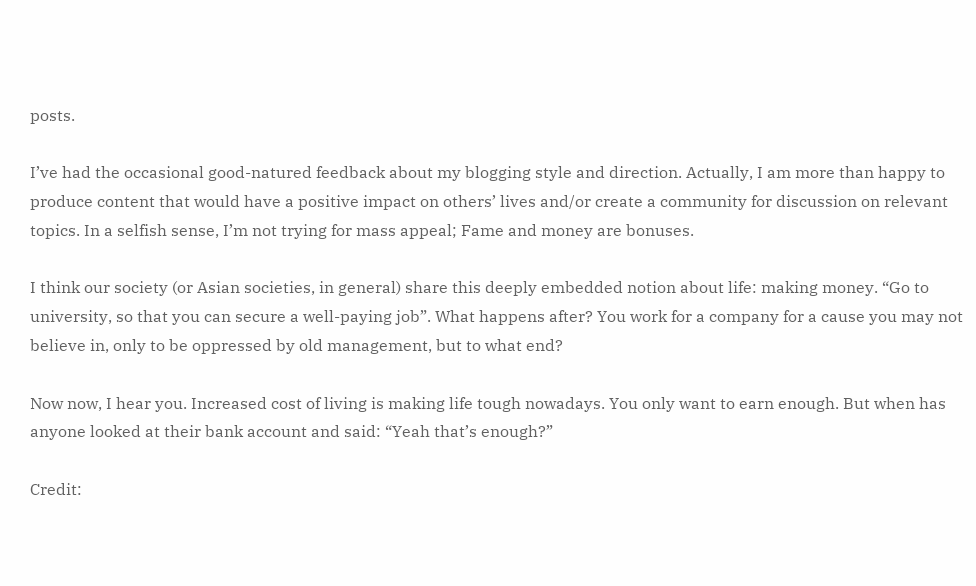posts.

I’ve had the occasional good-natured feedback about my blogging style and direction. Actually, I am more than happy to produce content that would have a positive impact on others’ lives and/or create a community for discussion on relevant topics. In a selfish sense, I’m not trying for mass appeal; Fame and money are bonuses.

I think our society (or Asian societies, in general) share this deeply embedded notion about life: making money. “Go to university, so that you can secure a well-paying job”. What happens after? You work for a company for a cause you may not believe in, only to be oppressed by old management, but to what end?

Now now, I hear you. Increased cost of living is making life tough nowadays. You only want to earn enough. But when has anyone looked at their bank account and said: “Yeah that’s enough?”

Credit: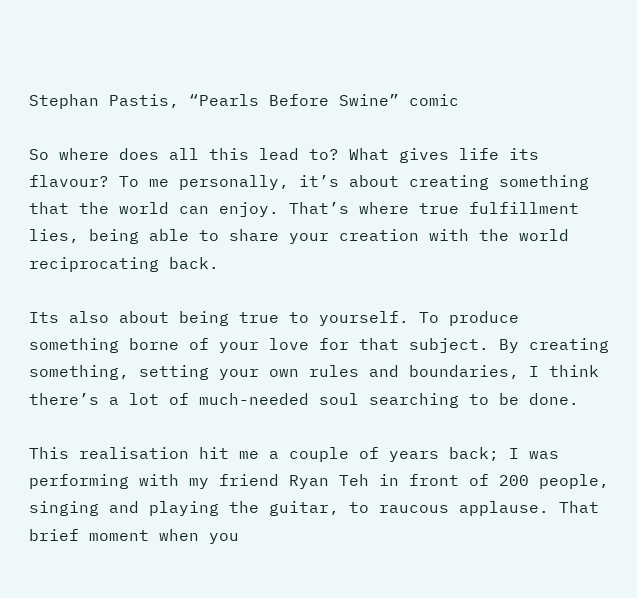Stephan Pastis, “Pearls Before Swine” comic

So where does all this lead to? What gives life its flavour? To me personally, it’s about creating something that the world can enjoy. That’s where true fulfillment lies, being able to share your creation with the world reciprocating back.

Its also about being true to yourself. To produce something borne of your love for that subject. By creating something, setting your own rules and boundaries, I think there’s a lot of much-needed soul searching to be done.

This realisation hit me a couple of years back; I was performing with my friend Ryan Teh in front of 200 people, singing and playing the guitar, to raucous applause. That brief moment when you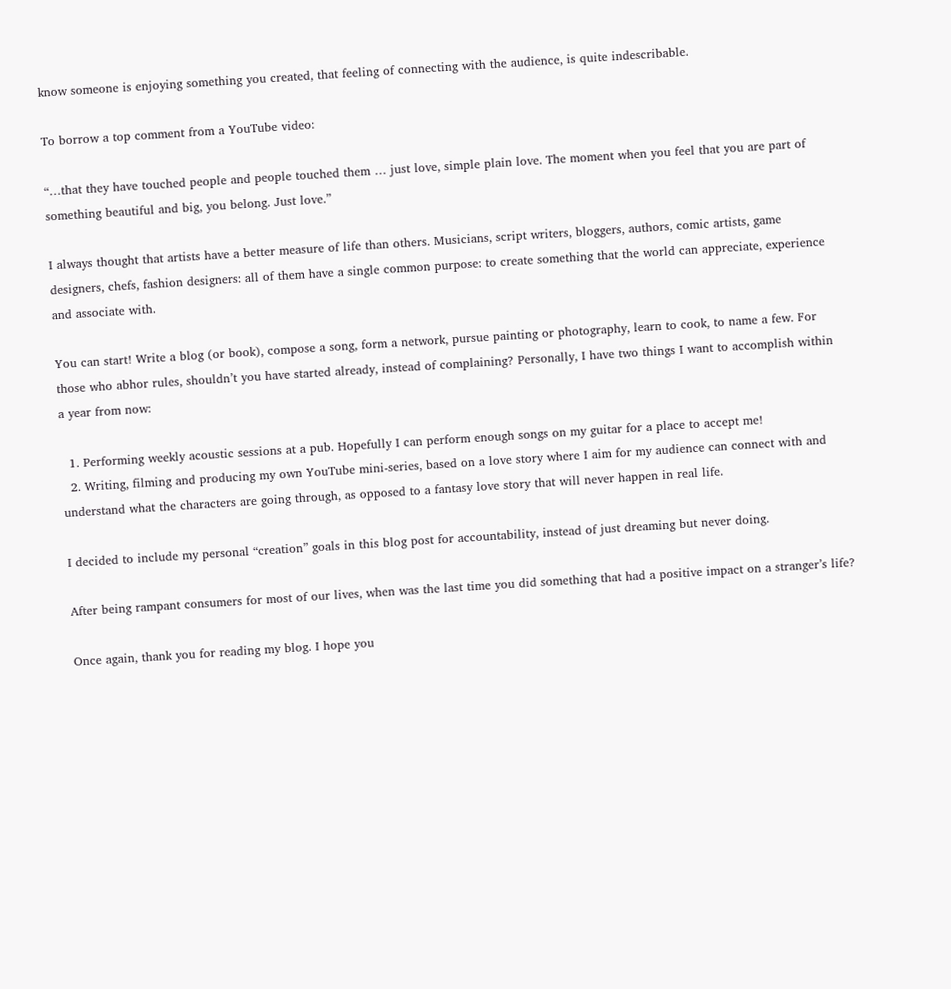know someone is enjoying something you created, that feeling of connecting with the audience, is quite indescribable.

To borrow a top comment from a YouTube video:

“…that they have touched people and people touched them … just love, simple plain love. The moment when you feel that you are part of something beautiful and big, you belong. Just love.”

I always thought that artists have a better measure of life than others. Musicians, script writers, bloggers, authors, comic artists, game designers, chefs, fashion designers: all of them have a single common purpose: to create something that the world can appreciate, experience and associate with.

You can start! Write a blog (or book), compose a song, form a network, pursue painting or photography, learn to cook, to name a few. For those who abhor rules, shouldn’t you have started already, instead of complaining? Personally, I have two things I want to accomplish within a year from now:

  1. Performing weekly acoustic sessions at a pub. Hopefully I can perform enough songs on my guitar for a place to accept me!
  2. Writing, filming and producing my own YouTube mini-series, based on a love story where I aim for my audience can connect with and understand what the characters are going through, as opposed to a fantasy love story that will never happen in real life.

I decided to include my personal “creation” goals in this blog post for accountability, instead of just dreaming but never doing.

After being rampant consumers for most of our lives, when was the last time you did something that had a positive impact on a stranger’s life?

Once again, thank you for reading my blog. I hope you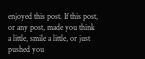enjoyed this post. If this post, or any post, made you think a little, smile a little, or just pushed you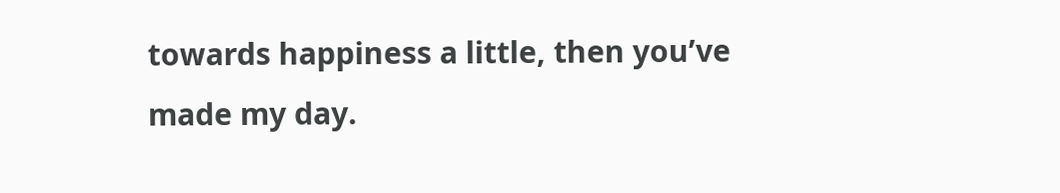towards happiness a little, then you’ve made my day.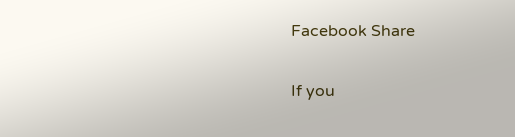Facebook Share

If you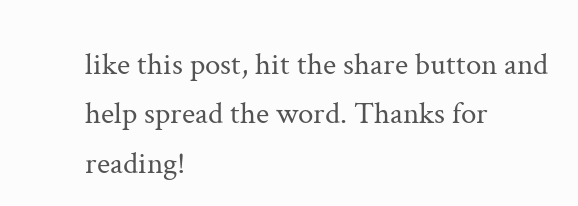like this post, hit the share button and help spread the word. Thanks for reading!